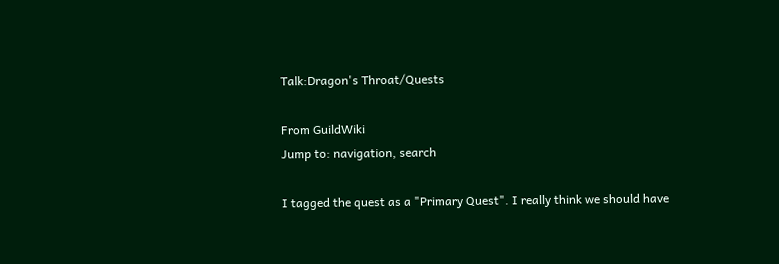Talk:Dragon's Throat/Quests

From GuildWiki
Jump to: navigation, search

I tagged the quest as a "Primary Quest". I really think we should have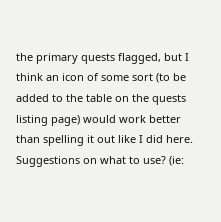the primary quests flagged, but I think an icon of some sort (to be added to the table on the quests listing page) would work better than spelling it out like I did here. Suggestions on what to use? (ie: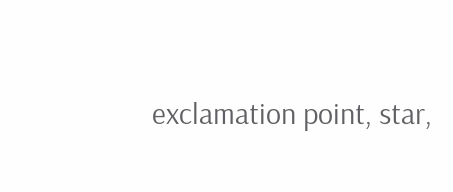exclamation point, star,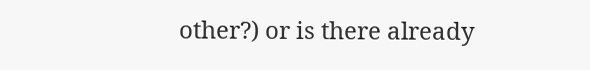other?) or is there already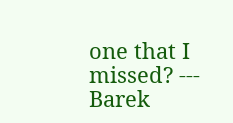one that I missed? --- Barek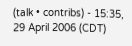(talk • contribs) - 15:35, 29 April 2006 (CDT)